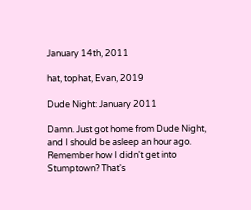January 14th, 2011

hat, tophat, Evan, 2019

Dude Night: January 2011

Damn. Just got home from Dude Night, and I should be asleep an hour ago. Remember how I didn't get into Stumptown? That's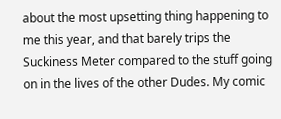about the most upsetting thing happening to me this year, and that barely trips the Suckiness Meter compared to the stuff going on in the lives of the other Dudes. My comic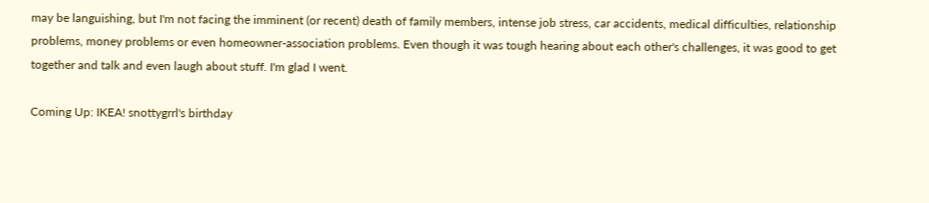may be languishing, but I'm not facing the imminent (or recent) death of family members, intense job stress, car accidents, medical difficulties, relationship problems, money problems or even homeowner-association problems. Even though it was tough hearing about each other's challenges, it was good to get together and talk and even laugh about stuff. I'm glad I went.

Coming Up: IKEA! snottygrrl's birthday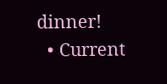dinner!
  • Current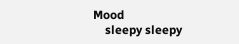Mood
    sleepy sleepy